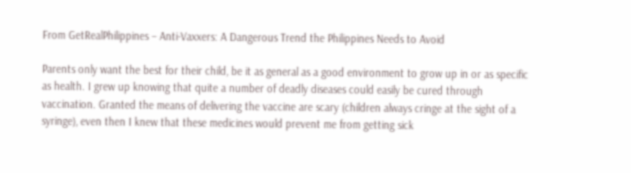From GetRealPhilippines – Anti-Vaxxers: A Dangerous Trend the Philippines Needs to Avoid

Parents only want the best for their child, be it as general as a good environment to grow up in or as specific as health. I grew up knowing that quite a number of deadly diseases could easily be cured through vaccination. Granted the means of delivering the vaccine are scary (children always cringe at the sight of a syringe), even then I knew that these medicines would prevent me from getting sick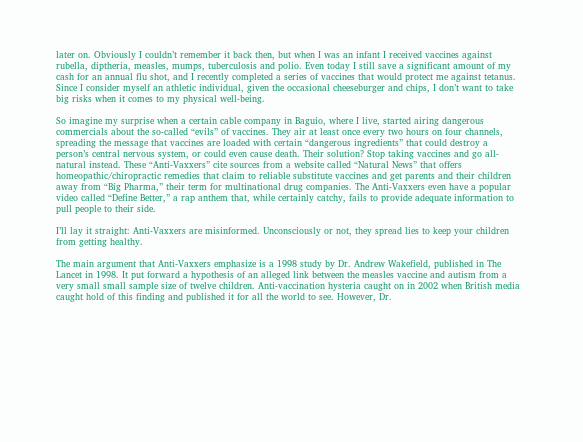later on. Obviously I couldn’t remember it back then, but when I was an infant I received vaccines against rubella, diptheria, measles, mumps, tuberculosis and polio. Even today I still save a significant amount of my cash for an annual flu shot, and I recently completed a series of vaccines that would protect me against tetanus. Since I consider myself an athletic individual, given the occasional cheeseburger and chips, I don’t want to take big risks when it comes to my physical well-being.

So imagine my surprise when a certain cable company in Baguio, where I live, started airing dangerous commercials about the so-called “evils” of vaccines. They air at least once every two hours on four channels, spreading the message that vaccines are loaded with certain “dangerous ingredients” that could destroy a person’s central nervous system, or could even cause death. Their solution? Stop taking vaccines and go all-natural instead. These “Anti-Vaxxers” cite sources from a website called “Natural News” that offers homeopathic/chiropractic remedies that claim to reliable substitute vaccines and get parents and their children away from “Big Pharma,” their term for multinational drug companies. The Anti-Vaxxers even have a popular video called “Define Better,” a rap anthem that, while certainly catchy, fails to provide adequate information to pull people to their side.

I’ll lay it straight: Anti-Vaxxers are misinformed. Unconsciously or not, they spread lies to keep your children from getting healthy.

The main argument that Anti-Vaxxers emphasize is a 1998 study by Dr. Andrew Wakefield, published in The Lancet in 1998. It put forward a hypothesis of an alleged link between the measles vaccine and autism from a very small small sample size of twelve children. Anti-vaccination hysteria caught on in 2002 when British media caught hold of this finding and published it for all the world to see. However, Dr.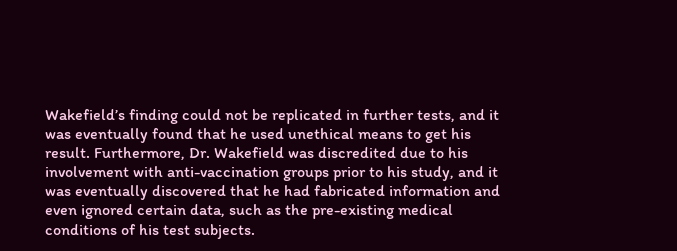Wakefield’s finding could not be replicated in further tests, and it was eventually found that he used unethical means to get his result. Furthermore, Dr. Wakefield was discredited due to his involvement with anti-vaccination groups prior to his study, and it was eventually discovered that he had fabricated information and even ignored certain data, such as the pre-existing medical conditions of his test subjects.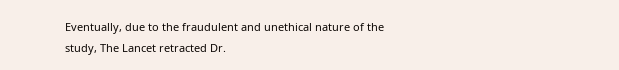Eventually, due to the fraudulent and unethical nature of the study, The Lancet retracted Dr.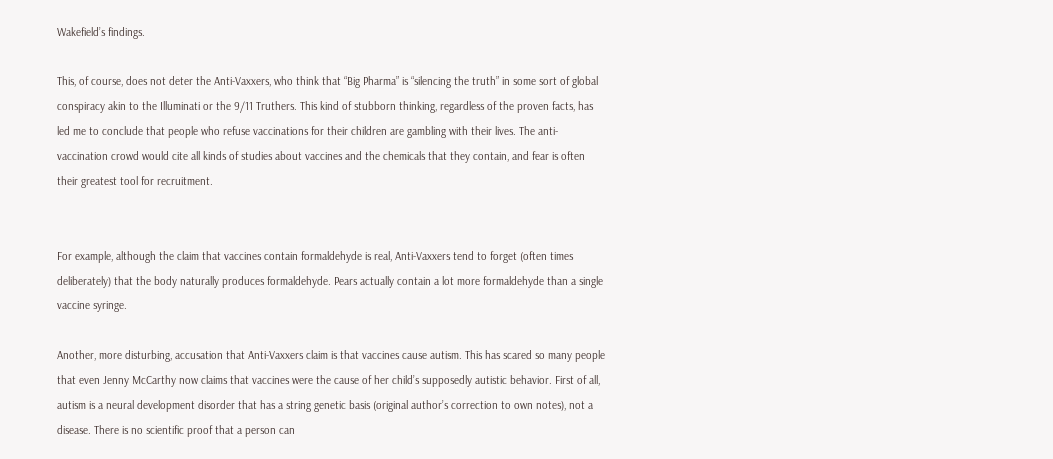Wakefield’s findings.

This, of course, does not deter the Anti-Vaxxers, who think that “Big Pharma” is “silencing the truth” in some sort of global conspiracy akin to the Illuminati or the 9/11 Truthers. This kind of stubborn thinking, regardless of the proven facts, has led me to conclude that people who refuse vaccinations for their children are gambling with their lives. The anti-vaccination crowd would cite all kinds of studies about vaccines and the chemicals that they contain, and fear is often their greatest tool for recruitment.


For example, although the claim that vaccines contain formaldehyde is real, Anti-Vaxxers tend to forget (often times deliberately) that the body naturally produces formaldehyde. Pears actually contain a lot more formaldehyde than a single vaccine syringe.

Another, more disturbing, accusation that Anti-Vaxxers claim is that vaccines cause autism. This has scared so many people that even Jenny McCarthy now claims that vaccines were the cause of her child’s supposedly autistic behavior. First of all, autism is a neural development disorder that has a string genetic basis (original author’s correction to own notes), not a disease. There is no scientific proof that a person can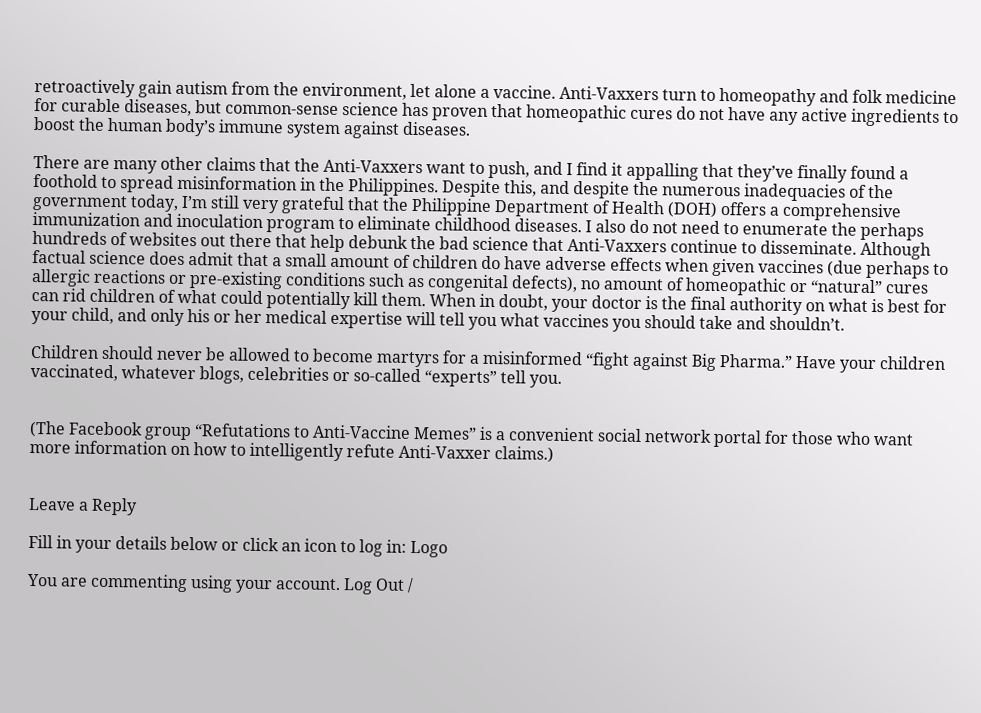retroactively gain autism from the environment, let alone a vaccine. Anti-Vaxxers turn to homeopathy and folk medicine for curable diseases, but common-sense science has proven that homeopathic cures do not have any active ingredients to boost the human body’s immune system against diseases.

There are many other claims that the Anti-Vaxxers want to push, and I find it appalling that they’ve finally found a foothold to spread misinformation in the Philippines. Despite this, and despite the numerous inadequacies of the government today, I’m still very grateful that the Philippine Department of Health (DOH) offers a comprehensive immunization and inoculation program to eliminate childhood diseases. I also do not need to enumerate the perhaps hundreds of websites out there that help debunk the bad science that Anti-Vaxxers continue to disseminate. Although factual science does admit that a small amount of children do have adverse effects when given vaccines (due perhaps to allergic reactions or pre-existing conditions such as congenital defects), no amount of homeopathic or “natural” cures can rid children of what could potentially kill them. When in doubt, your doctor is the final authority on what is best for your child, and only his or her medical expertise will tell you what vaccines you should take and shouldn’t.

Children should never be allowed to become martyrs for a misinformed “fight against Big Pharma.” Have your children vaccinated, whatever blogs, celebrities or so-called “experts” tell you.


(The Facebook group “Refutations to Anti-Vaccine Memes” is a convenient social network portal for those who want more information on how to intelligently refute Anti-Vaxxer claims.)


Leave a Reply

Fill in your details below or click an icon to log in: Logo

You are commenting using your account. Log Out /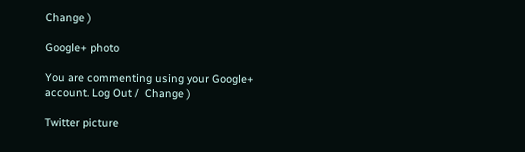Change )

Google+ photo

You are commenting using your Google+ account. Log Out /  Change )

Twitter picture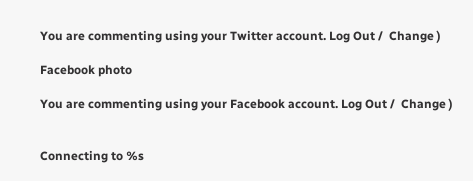You are commenting using your Twitter account. Log Out /  Change )

Facebook photo

You are commenting using your Facebook account. Log Out /  Change )


Connecting to %s